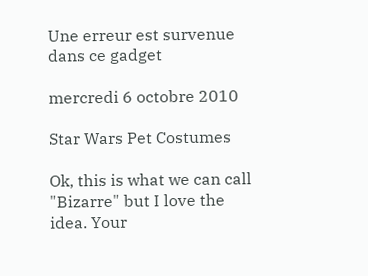Une erreur est survenue dans ce gadget

mercredi 6 octobre 2010

Star Wars Pet Costumes

Ok, this is what we can call "Bizarre" but I love the idea. Your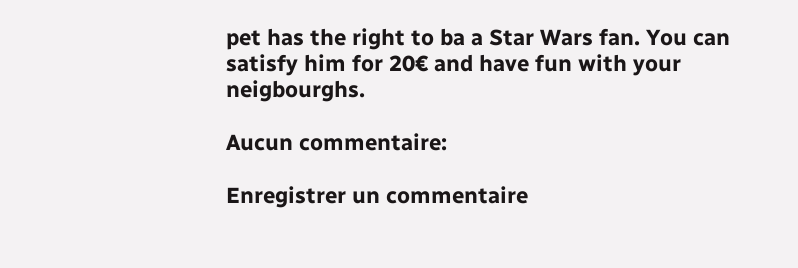pet has the right to ba a Star Wars fan. You can satisfy him for 20€ and have fun with your neigbourghs.

Aucun commentaire:

Enregistrer un commentaire